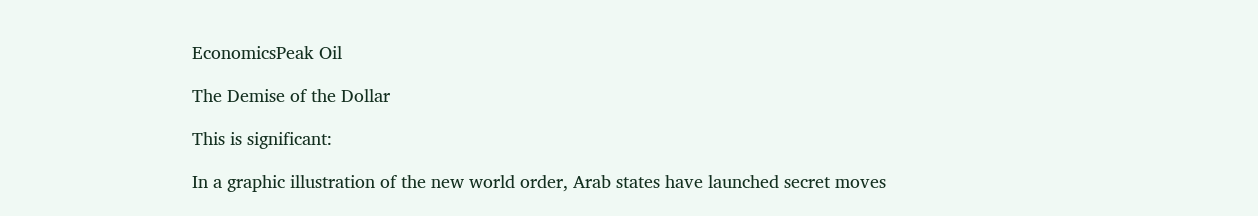EconomicsPeak Oil

The Demise of the Dollar

This is significant:

In a graphic illustration of the new world order, Arab states have launched secret moves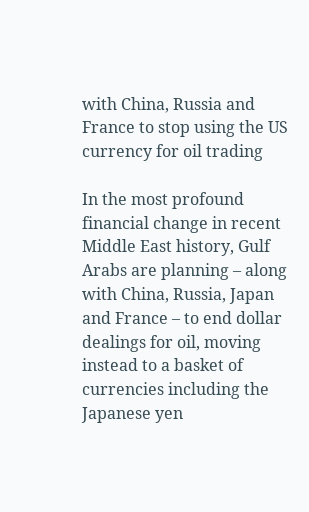with China, Russia and France to stop using the US currency for oil trading

In the most profound financial change in recent Middle East history, Gulf Arabs are planning – along with China, Russia, Japan and France – to end dollar dealings for oil, moving instead to a basket of currencies including the Japanese yen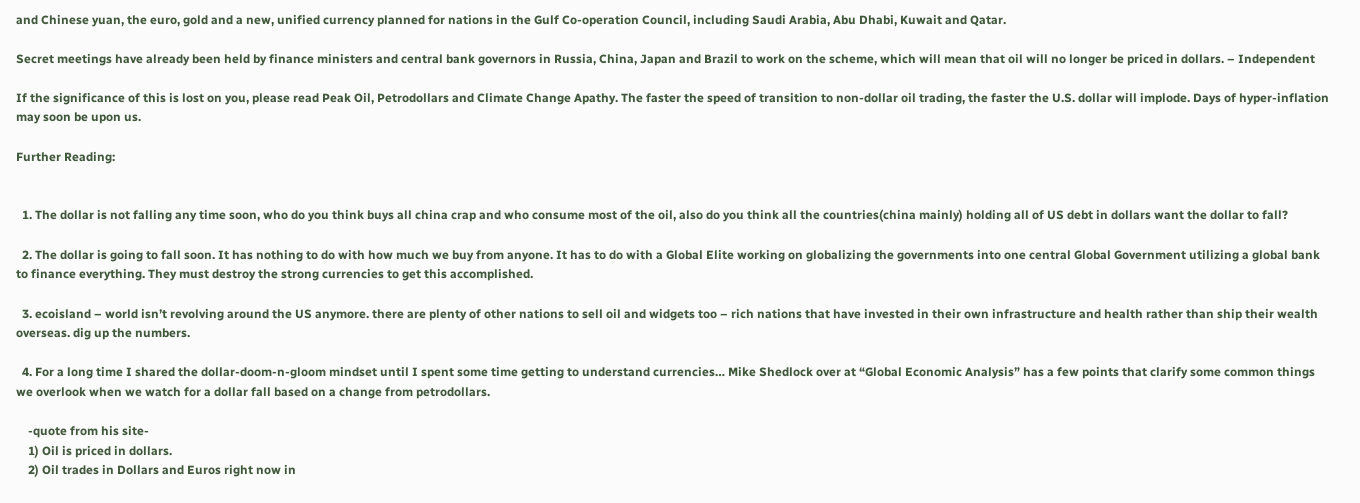and Chinese yuan, the euro, gold and a new, unified currency planned for nations in the Gulf Co-operation Council, including Saudi Arabia, Abu Dhabi, Kuwait and Qatar.

Secret meetings have already been held by finance ministers and central bank governors in Russia, China, Japan and Brazil to work on the scheme, which will mean that oil will no longer be priced in dollars. – Independent

If the significance of this is lost on you, please read Peak Oil, Petrodollars and Climate Change Apathy. The faster the speed of transition to non-dollar oil trading, the faster the U.S. dollar will implode. Days of hyper-inflation may soon be upon us.

Further Reading:


  1. The dollar is not falling any time soon, who do you think buys all china crap and who consume most of the oil, also do you think all the countries(china mainly) holding all of US debt in dollars want the dollar to fall?

  2. The dollar is going to fall soon. It has nothing to do with how much we buy from anyone. It has to do with a Global Elite working on globalizing the governments into one central Global Government utilizing a global bank to finance everything. They must destroy the strong currencies to get this accomplished.

  3. ecoisland – world isn’t revolving around the US anymore. there are plenty of other nations to sell oil and widgets too – rich nations that have invested in their own infrastructure and health rather than ship their wealth overseas. dig up the numbers.

  4. For a long time I shared the dollar-doom-n-gloom mindset until I spent some time getting to understand currencies… Mike Shedlock over at “Global Economic Analysis” has a few points that clarify some common things we overlook when we watch for a dollar fall based on a change from petrodollars.

    -quote from his site-
    1) Oil is priced in dollars.
    2) Oil trades in Dollars and Euros right now in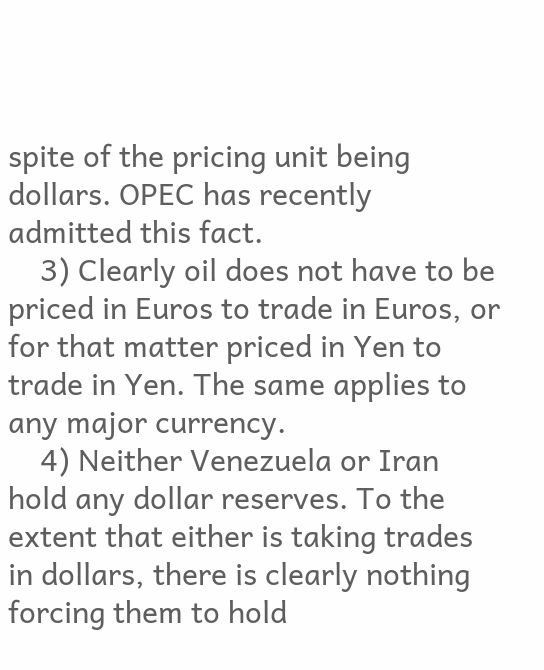spite of the pricing unit being dollars. OPEC has recently admitted this fact.
    3) Clearly oil does not have to be priced in Euros to trade in Euros, or for that matter priced in Yen to trade in Yen. The same applies to any major currency.
    4) Neither Venezuela or Iran hold any dollar reserves. To the extent that either is taking trades in dollars, there is clearly nothing forcing them to hold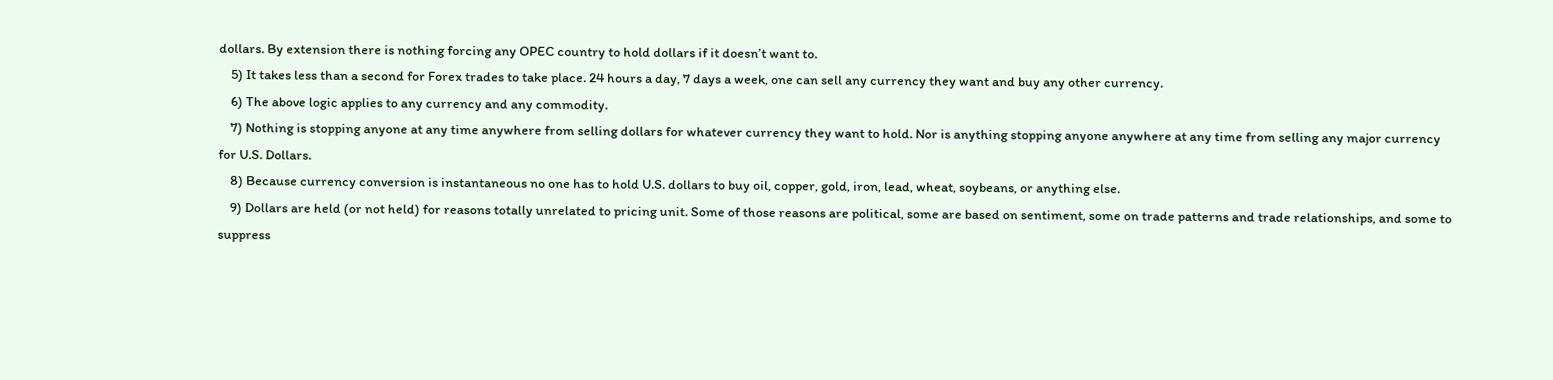dollars. By extension there is nothing forcing any OPEC country to hold dollars if it doesn’t want to.
    5) It takes less than a second for Forex trades to take place. 24 hours a day, 7 days a week, one can sell any currency they want and buy any other currency.
    6) The above logic applies to any currency and any commodity.
    7) Nothing is stopping anyone at any time anywhere from selling dollars for whatever currency they want to hold. Nor is anything stopping anyone anywhere at any time from selling any major currency for U.S. Dollars.
    8) Because currency conversion is instantaneous no one has to hold U.S. dollars to buy oil, copper, gold, iron, lead, wheat, soybeans, or anything else.
    9) Dollars are held (or not held) for reasons totally unrelated to pricing unit. Some of those reasons are political, some are based on sentiment, some on trade patterns and trade relationships, and some to suppress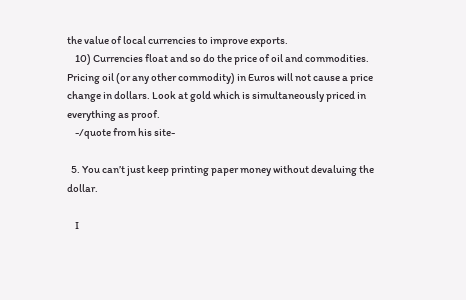the value of local currencies to improve exports.
    10) Currencies float and so do the price of oil and commodities. Pricing oil (or any other commodity) in Euros will not cause a price change in dollars. Look at gold which is simultaneously priced in everything as proof.
    -/quote from his site-

  5. You can’t just keep printing paper money without devaluing the dollar.

    I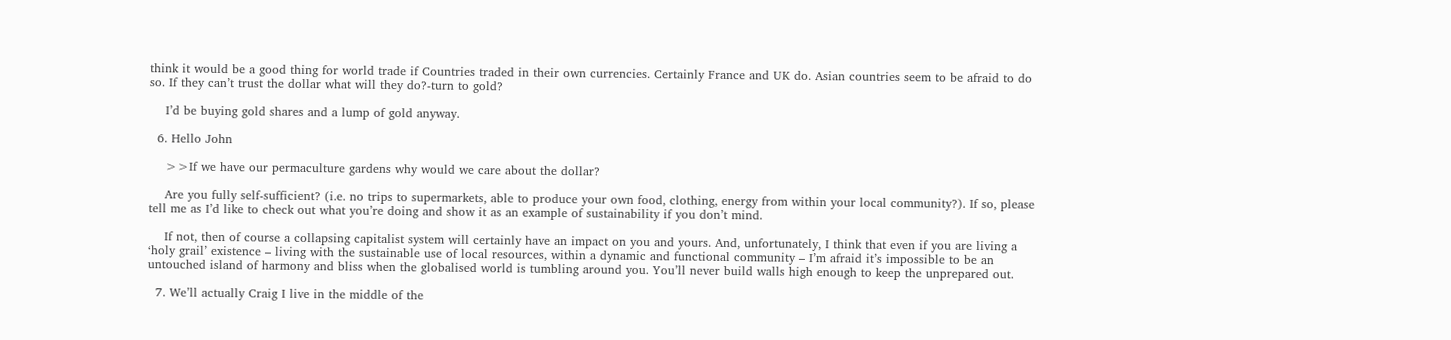think it would be a good thing for world trade if Countries traded in their own currencies. Certainly France and UK do. Asian countries seem to be afraid to do so. If they can’t trust the dollar what will they do?-turn to gold?

    I’d be buying gold shares and a lump of gold anyway.

  6. Hello John

    >>If we have our permaculture gardens why would we care about the dollar?

    Are you fully self-sufficient? (i.e. no trips to supermarkets, able to produce your own food, clothing, energy from within your local community?). If so, please tell me as I’d like to check out what you’re doing and show it as an example of sustainability if you don’t mind.

    If not, then of course a collapsing capitalist system will certainly have an impact on you and yours. And, unfortunately, I think that even if you are living a ‘holy grail’ existence – living with the sustainable use of local resources, within a dynamic and functional community – I’m afraid it’s impossible to be an untouched island of harmony and bliss when the globalised world is tumbling around you. You’ll never build walls high enough to keep the unprepared out.

  7. We’ll actually Craig I live in the middle of the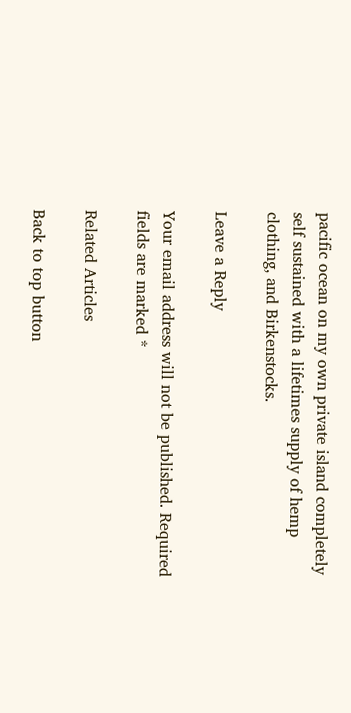pacific ocean on my own private island completely self sustained with a lifetimes supply of hemp clothing, and Birkenstocks.

Leave a Reply

Your email address will not be published. Required fields are marked *

Related Articles

Back to top button